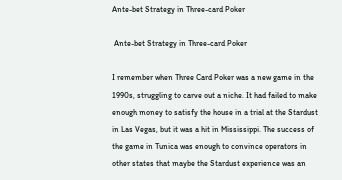Ante-bet Strategy in Three-card Poker

 Ante-bet Strategy in Three-card Poker

I remember when Three Card Poker was a new game in the 1990s, struggling to carve out a niche. It had failed to make enough money to satisfy the house in a trial at the Stardust in Las Vegas, but it was a hit in Mississippi. The success of the game in Tunica was enough to convince operators in other states that maybe the Stardust experience was an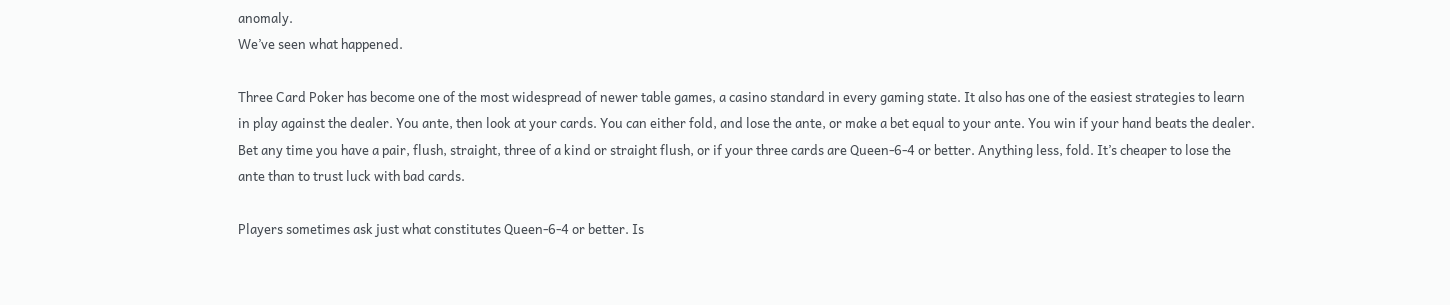anomaly.
We’ve seen what happened.

Three Card Poker has become one of the most widespread of newer table games, a casino standard in every gaming state. It also has one of the easiest strategies to learn in play against the dealer. You ante, then look at your cards. You can either fold, and lose the ante, or make a bet equal to your ante. You win if your hand beats the dealer.
Bet any time you have a pair, flush, straight, three of a kind or straight flush, or if your three cards are Queen-6-4 or better. Anything less, fold. It’s cheaper to lose the ante than to trust luck with bad cards.

Players sometimes ask just what constitutes Queen-6-4 or better. Is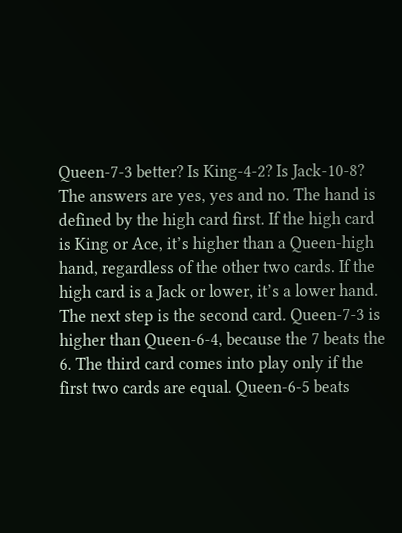Queen-7-3 better? Is King-4-2? Is Jack-10-8? The answers are yes, yes and no. The hand is defined by the high card first. If the high card is King or Ace, it’s higher than a Queen-high hand, regardless of the other two cards. If the high card is a Jack or lower, it’s a lower hand.
The next step is the second card. Queen-7-3 is higher than Queen-6-4, because the 7 beats the 6. The third card comes into play only if the first two cards are equal. Queen-6-5 beats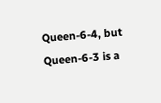Queen-6-4, but Queen-6-3 is a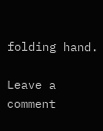folding hand.

Leave a comment